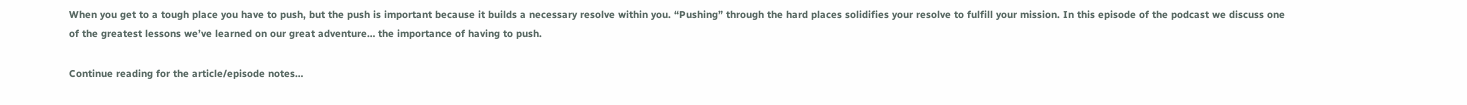When you get to a tough place you have to push, but the push is important because it builds a necessary resolve within you. “Pushing” through the hard places solidifies your resolve to fulfill your mission. In this episode of the podcast we discuss one of the greatest lessons we’ve learned on our great adventure… the importance of having to push.

Continue reading for the article/episode notes…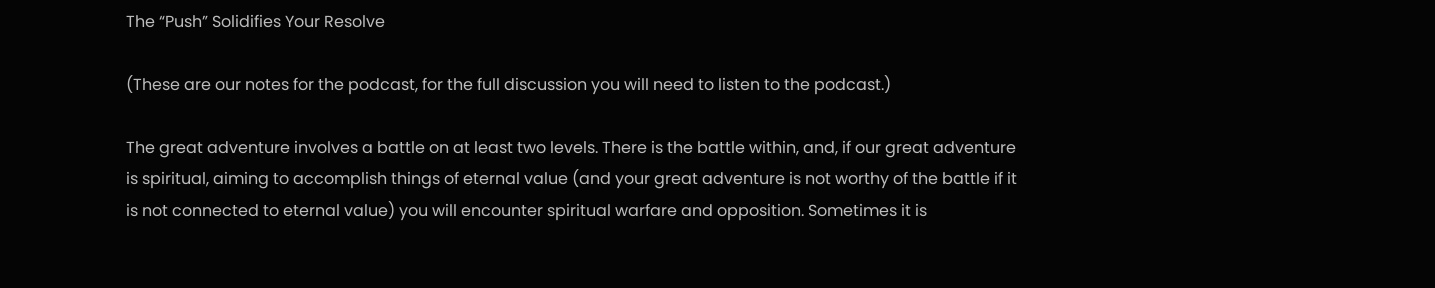The “Push” Solidifies Your Resolve

(These are our notes for the podcast, for the full discussion you will need to listen to the podcast.)

The great adventure involves a battle on at least two levels. There is the battle within, and, if our great adventure is spiritual, aiming to accomplish things of eternal value (and your great adventure is not worthy of the battle if it is not connected to eternal value) you will encounter spiritual warfare and opposition. Sometimes it is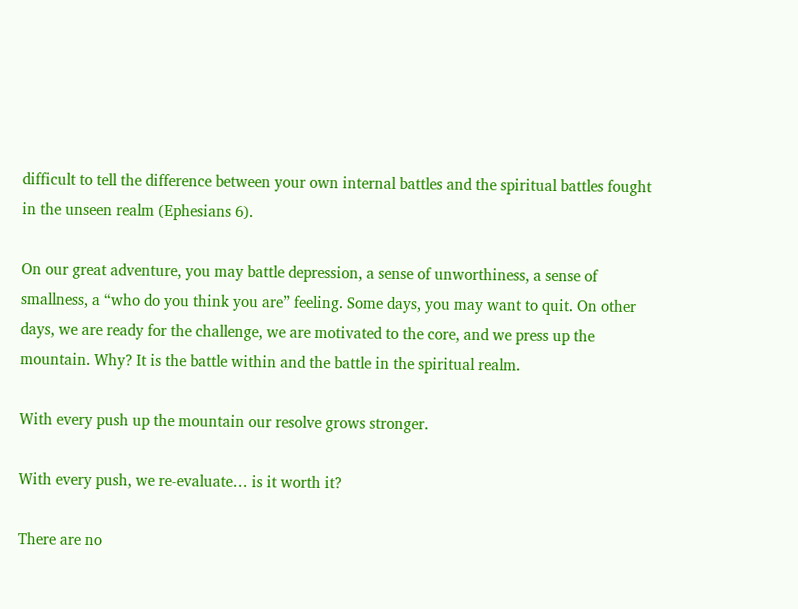difficult to tell the difference between your own internal battles and the spiritual battles fought in the unseen realm (Ephesians 6).

On our great adventure, you may battle depression, a sense of unworthiness, a sense of smallness, a “who do you think you are” feeling. Some days, you may want to quit. On other days, we are ready for the challenge, we are motivated to the core, and we press up the mountain. Why? It is the battle within and the battle in the spiritual realm.

With every push up the mountain our resolve grows stronger.

With every push, we re-evaluate… is it worth it?

There are no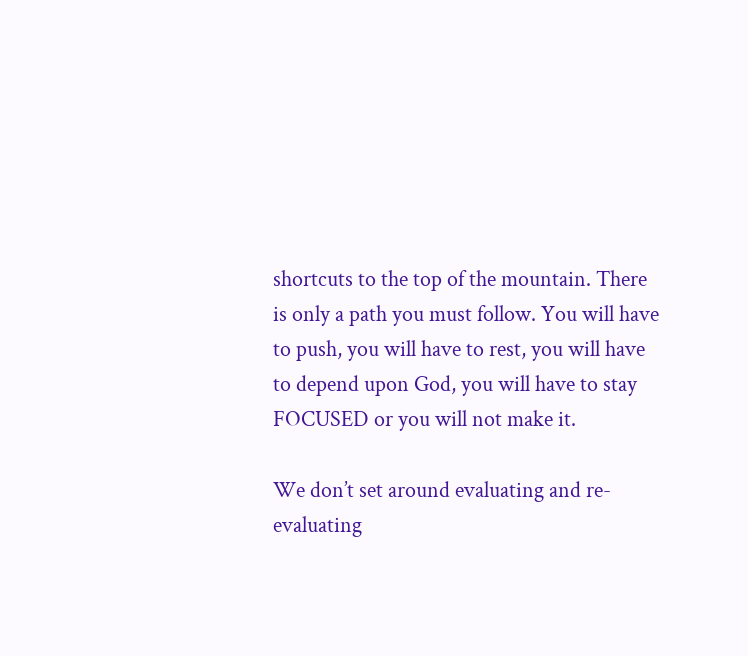shortcuts to the top of the mountain. There is only a path you must follow. You will have to push, you will have to rest, you will have to depend upon God, you will have to stay FOCUSED or you will not make it.

We don’t set around evaluating and re-evaluating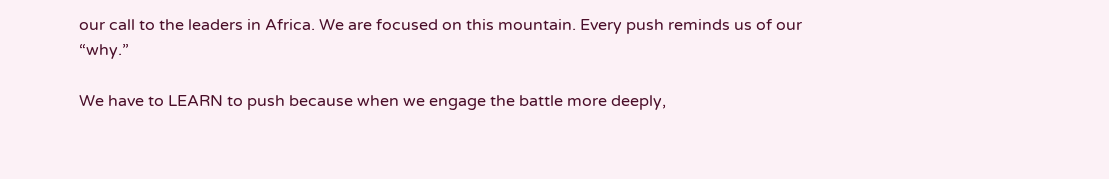our call to the leaders in Africa. We are focused on this mountain. Every push reminds us of our “why.”

We have to LEARN to push because when we engage the battle more deeply,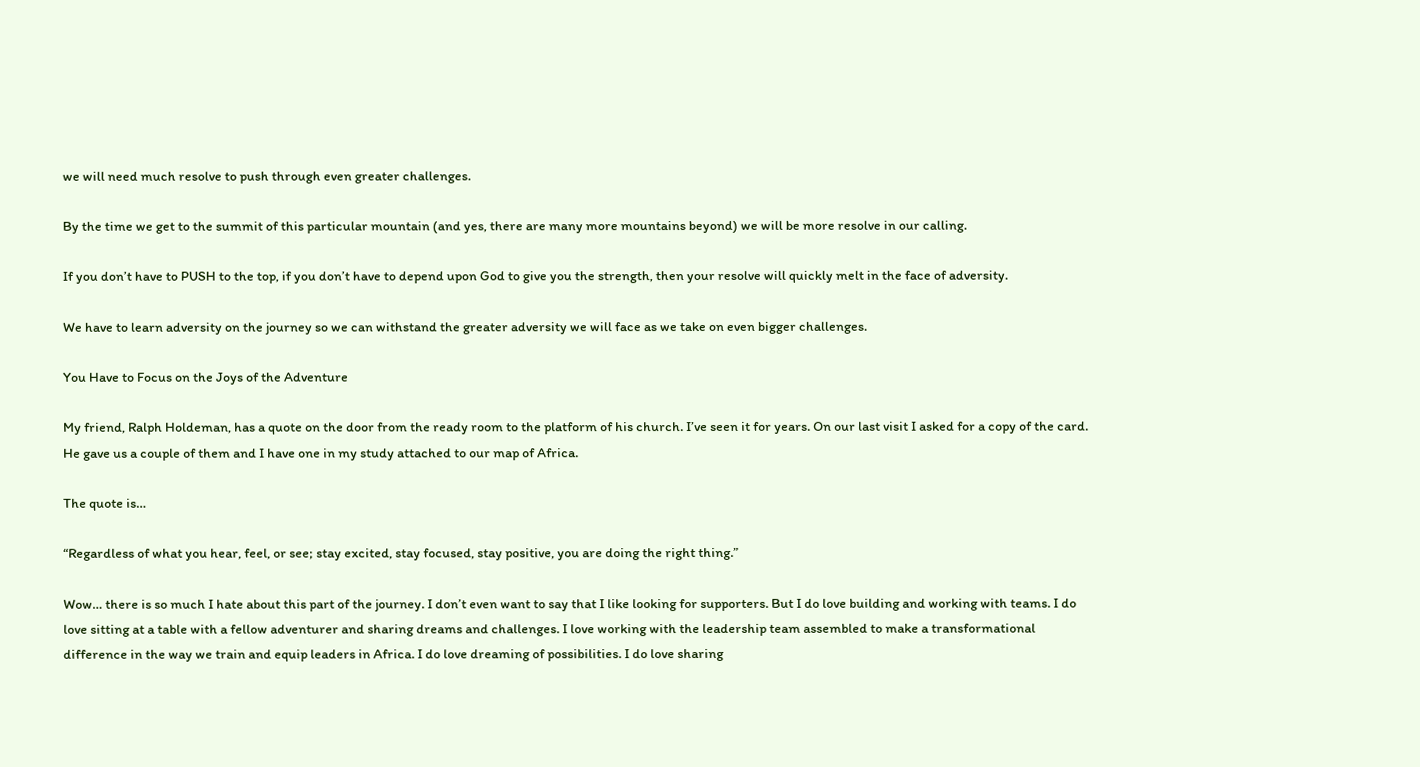we will need much resolve to push through even greater challenges.

By the time we get to the summit of this particular mountain (and yes, there are many more mountains beyond) we will be more resolve in our calling.

If you don’t have to PUSH to the top, if you don’t have to depend upon God to give you the strength, then your resolve will quickly melt in the face of adversity.

We have to learn adversity on the journey so we can withstand the greater adversity we will face as we take on even bigger challenges.

You Have to Focus on the Joys of the Adventure

My friend, Ralph Holdeman, has a quote on the door from the ready room to the platform of his church. I’ve seen it for years. On our last visit I asked for a copy of the card. He gave us a couple of them and I have one in my study attached to our map of Africa.

The quote is…

“Regardless of what you hear, feel, or see; stay excited, stay focused, stay positive, you are doing the right thing.”

Wow… there is so much I hate about this part of the journey. I don’t even want to say that I like looking for supporters. But I do love building and working with teams. I do love sitting at a table with a fellow adventurer and sharing dreams and challenges. I love working with the leadership team assembled to make a transformational difference in the way we train and equip leaders in Africa. I do love dreaming of possibilities. I do love sharing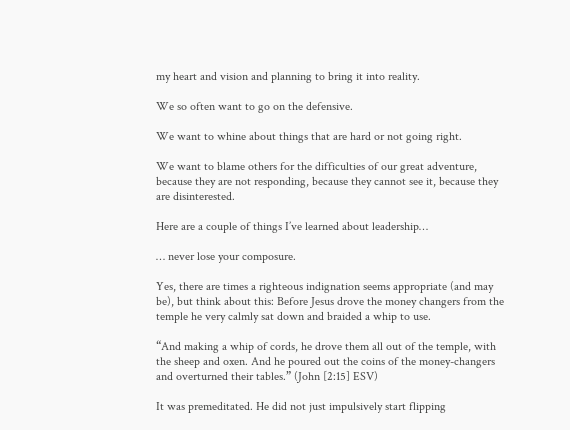my heart and vision and planning to bring it into reality.

We so often want to go on the defensive.

We want to whine about things that are hard or not going right.

We want to blame others for the difficulties of our great adventure, because they are not responding, because they cannot see it, because they are disinterested.

Here are a couple of things I’ve learned about leadership…

… never lose your composure.

Yes, there are times a righteous indignation seems appropriate (and may be), but think about this: Before Jesus drove the money changers from the temple he very calmly sat down and braided a whip to use.

“And making a whip of cords, he drove them all out of the temple, with the sheep and oxen. And he poured out the coins of the money-changers and overturned their tables.” (John [2:15] ESV)

It was premeditated. He did not just impulsively start flipping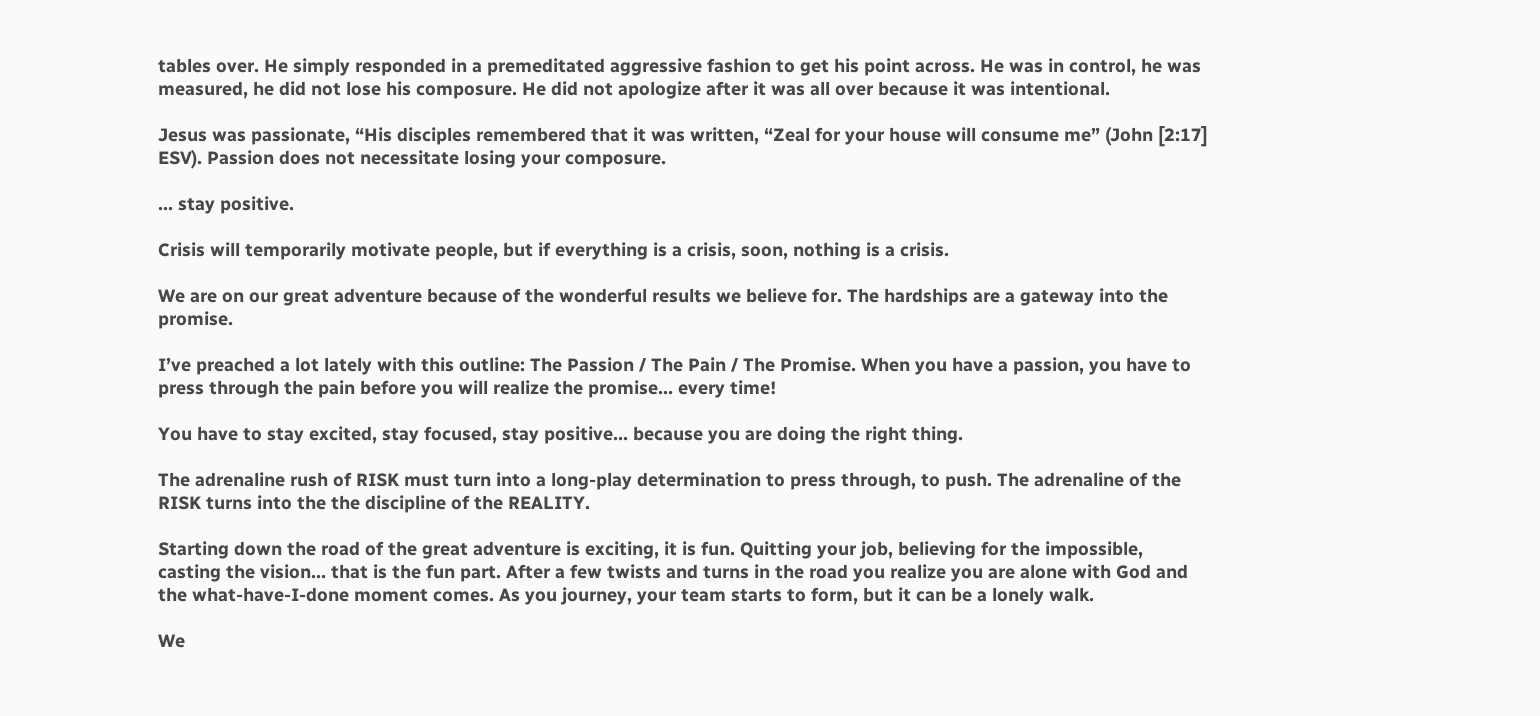tables over. He simply responded in a premeditated aggressive fashion to get his point across. He was in control, he was measured, he did not lose his composure. He did not apologize after it was all over because it was intentional.

Jesus was passionate, “His disciples remembered that it was written, “Zeal for your house will consume me” (John [2:17] ESV). Passion does not necessitate losing your composure.

… stay positive.

Crisis will temporarily motivate people, but if everything is a crisis, soon, nothing is a crisis.

We are on our great adventure because of the wonderful results we believe for. The hardships are a gateway into the promise.

I’ve preached a lot lately with this outline: The Passion / The Pain / The Promise. When you have a passion, you have to press through the pain before you will realize the promise… every time!

You have to stay excited, stay focused, stay positive… because you are doing the right thing.

The adrenaline rush of RISK must turn into a long-play determination to press through, to push. The adrenaline of the RISK turns into the the discipline of the REALITY.

Starting down the road of the great adventure is exciting, it is fun. Quitting your job, believing for the impossible, casting the vision… that is the fun part. After a few twists and turns in the road you realize you are alone with God and the what-have-I-done moment comes. As you journey, your team starts to form, but it can be a lonely walk.

We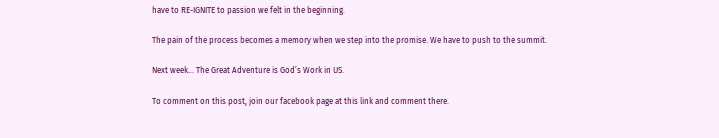have to RE-IGNITE to passion we felt in the beginning.

The pain of the process becomes a memory when we step into the promise. We have to push to the summit.

Next week… The Great Adventure is God’s Work in US.

To comment on this post, join our facebook page at this link and comment there.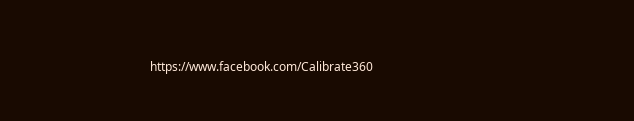https://www.facebook.com/Calibrate360